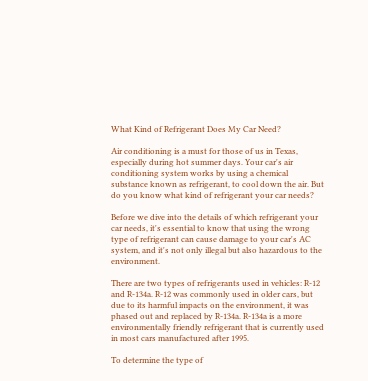What Kind of Refrigerant Does My Car Need?

Air conditioning is a must for those of us in Texas, especially during hot summer days. Your car's air conditioning system works by using a chemical substance known as refrigerant, to cool down the air. But do you know what kind of refrigerant your car needs?

Before we dive into the details of which refrigerant your car needs, it's essential to know that using the wrong type of refrigerant can cause damage to your car's AC system, and it's not only illegal but also hazardous to the environment.

There are two types of refrigerants used in vehicles: R-12 and R-134a. R-12 was commonly used in older cars, but due to its harmful impacts on the environment, it was phased out and replaced by R-134a. R-134a is a more environmentally friendly refrigerant that is currently used in most cars manufactured after 1995.

To determine the type of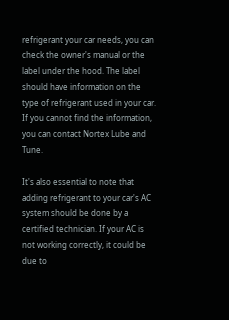refrigerant your car needs, you can check the owner's manual or the label under the hood. The label should have information on the type of refrigerant used in your car. If you cannot find the information, you can contact Nortex Lube and Tune.

It's also essential to note that adding refrigerant to your car's AC system should be done by a certified technician. If your AC is not working correctly, it could be due to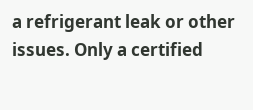a refrigerant leak or other issues. Only a certified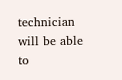technician will be able to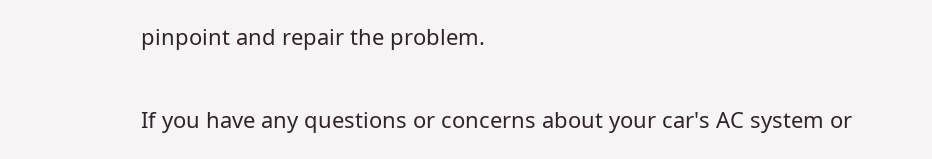pinpoint and repair the problem.

If you have any questions or concerns about your car's AC system or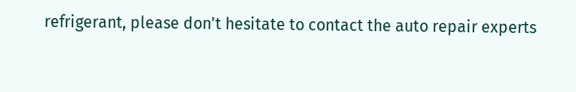refrigerant, please don't hesitate to contact the auto repair experts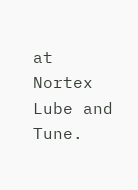at Nortex Lube and Tune.